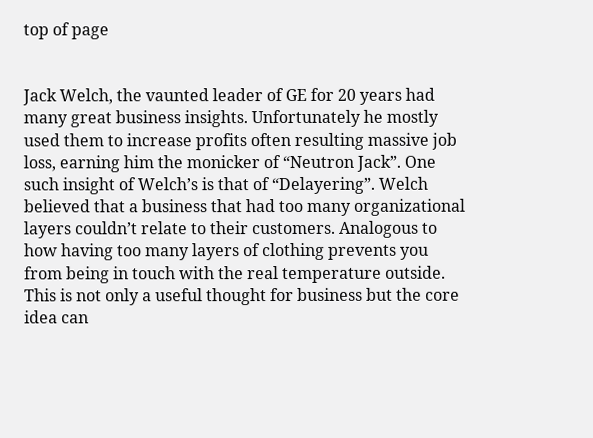top of page


Jack Welch, the vaunted leader of GE for 20 years had many great business insights. Unfortunately he mostly used them to increase profits often resulting massive job loss, earning him the monicker of “Neutron Jack”. One such insight of Welch’s is that of “Delayering”. Welch believed that a business that had too many organizational layers couldn’t relate to their customers. Analogous to how having too many layers of clothing prevents you from being in touch with the real temperature outside. This is not only a useful thought for business but the core idea can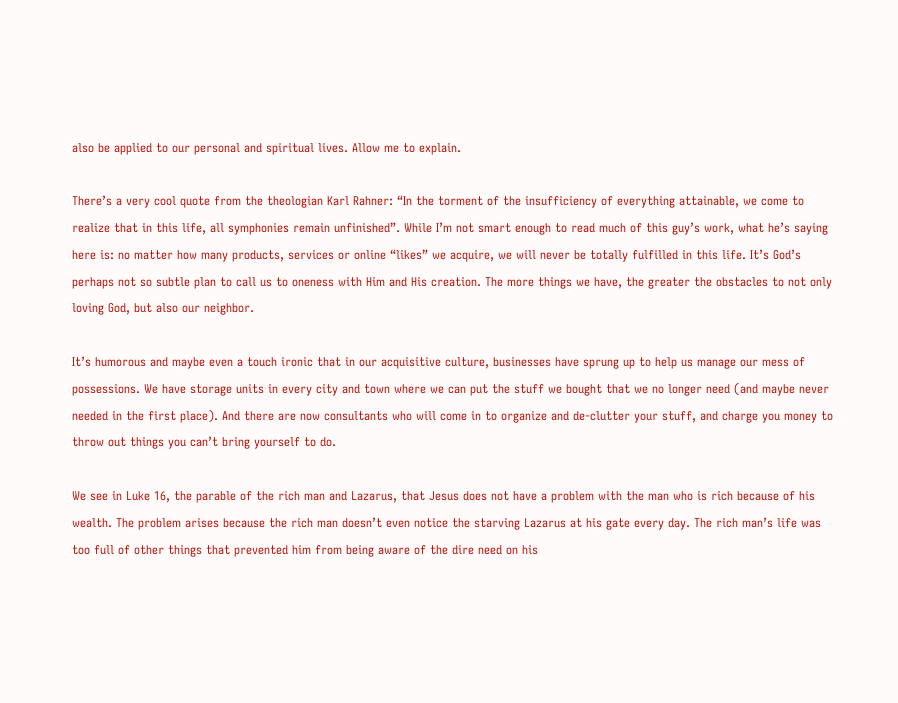also be applied to our personal and spiritual lives. Allow me to explain.

There’s a very cool quote from the theologian Karl Rahner: “In the torment of the insufficiency of everything attainable, we come to realize that in this life, all symphonies remain unfinished”. While I’m not smart enough to read much of this guy’s work, what he’s saying here is: no matter how many products, services or online “likes” we acquire, we will never be totally fulfilled in this life. It’s God’s perhaps not so subtle plan to call us to oneness with Him and His creation. The more things we have, the greater the obstacles to not only loving God, but also our neighbor.

It’s humorous and maybe even a touch ironic that in our acquisitive culture, businesses have sprung up to help us manage our mess of possessions. We have storage units in every city and town where we can put the stuff we bought that we no longer need (and maybe never needed in the first place). And there are now consultants who will come in to organize and de-clutter your stuff, and charge you money to throw out things you can’t bring yourself to do.

We see in Luke 16, the parable of the rich man and Lazarus, that Jesus does not have a problem with the man who is rich because of his wealth. The problem arises because the rich man doesn’t even notice the starving Lazarus at his gate every day. The rich man’s life was too full of other things that prevented him from being aware of the dire need on his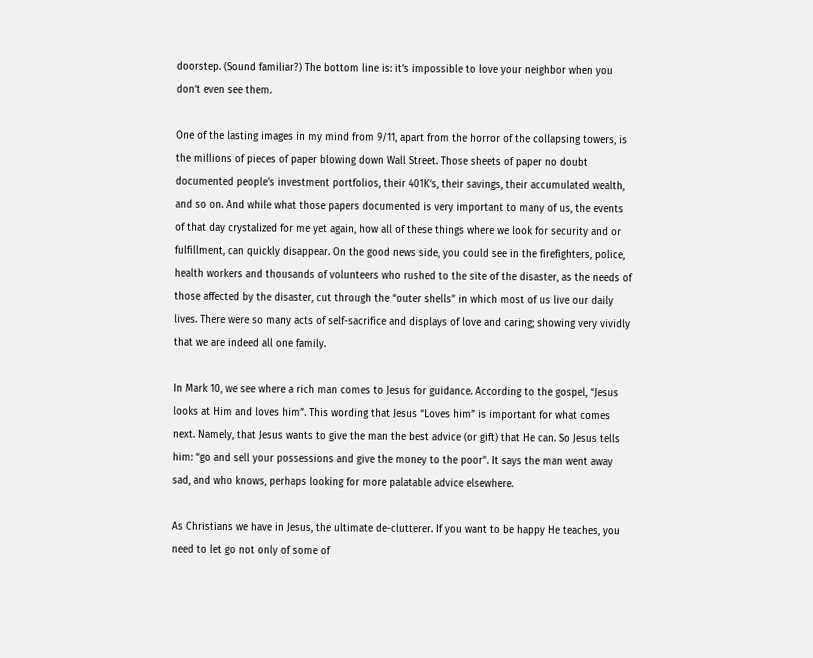doorstep. (Sound familiar?) The bottom line is: it’s impossible to love your neighbor when you don’t even see them.

One of the lasting images in my mind from 9/11, apart from the horror of the collapsing towers, is the millions of pieces of paper blowing down Wall Street. Those sheets of paper no doubt documented people’s investment portfolios, their 401K’s, their savings, their accumulated wealth, and so on. And while what those papers documented is very important to many of us, the events of that day crystalized for me yet again, how all of these things where we look for security and or fulfillment, can quickly disappear. On the good news side, you could see in the firefighters, police, health workers and thousands of volunteers who rushed to the site of the disaster, as the needs of those affected by the disaster, cut through the “outer shells” in which most of us live our daily lives. There were so many acts of self-sacrifice and displays of love and caring; showing very vividly that we are indeed all one family.

In Mark 10, we see where a rich man comes to Jesus for guidance. According to the gospel, “Jesus looks at Him and loves him”. This wording that Jesus “Loves him” is important for what comes next. Namely, that Jesus wants to give the man the best advice (or gift) that He can. So Jesus tells him: “go and sell your possessions and give the money to the poor”. It says the man went away sad, and who knows, perhaps looking for more palatable advice elsewhere.

As Christians we have in Jesus, the ultimate de-clutterer. If you want to be happy He teaches, you need to let go not only of some of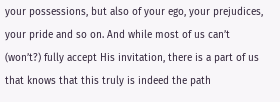your possessions, but also of your ego, your prejudices, your pride and so on. And while most of us can’t (won’t?) fully accept His invitation, there is a part of us that knows that this truly is indeed the path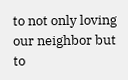to not only loving our neighbor but to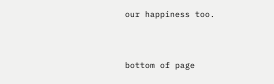our happiness too.


bottom of page